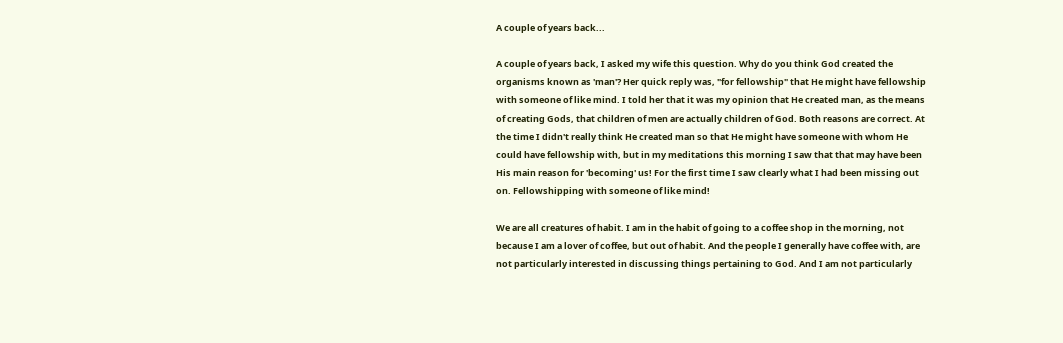A couple of years back...

A couple of years back, I asked my wife this question. Why do you think God created the organisms known as 'man'? Her quick reply was, "for fellowship" that He might have fellowship with someone of like mind. I told her that it was my opinion that He created man, as the means of creating Gods, that children of men are actually children of God. Both reasons are correct. At the time I didn't really think He created man so that He might have someone with whom He could have fellowship with, but in my meditations this morning I saw that that may have been His main reason for 'becoming' us! For the first time I saw clearly what I had been missing out on. Fellowshipping with someone of like mind!

We are all creatures of habit. I am in the habit of going to a coffee shop in the morning, not because I am a lover of coffee, but out of habit. And the people I generally have coffee with, are not particularly interested in discussing things pertaining to God. And I am not particularly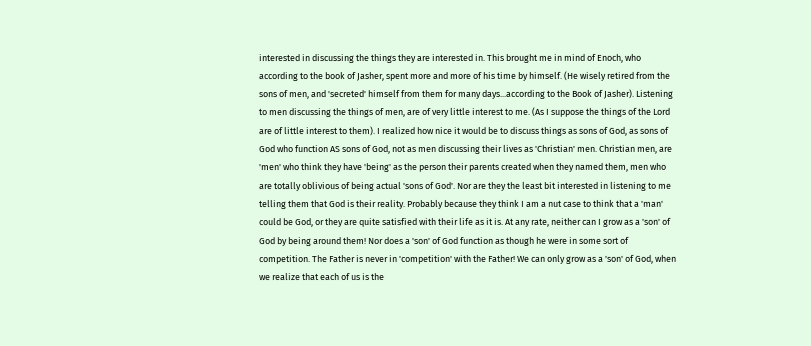interested in discussing the things they are interested in. This brought me in mind of Enoch, who according to the book of Jasher, spent more and more of his time by himself. (He wisely retired from the sons of men, and 'secreted' himself from them for many days...according to the Book of Jasher). Listening to men discussing the things of men, are of very little interest to me. (As I suppose the things of the Lord are of little interest to them). I realized how nice it would be to discuss things as sons of God, as sons of God who function AS sons of God, not as men discussing their lives as 'Christian' men. Christian men, are 'men' who think they have 'being' as the person their parents created when they named them, men who are totally oblivious of being actual 'sons of God'. Nor are they the least bit interested in listening to me telling them that God is their reality. Probably because they think I am a nut case to think that a 'man' could be God, or they are quite satisfied with their life as it is. At any rate, neither can I grow as a 'son' of God by being around them! Nor does a 'son' of God function as though he were in some sort of competition. The Father is never in 'competition' with the Father! We can only grow as a 'son' of God, when we realize that each of us is the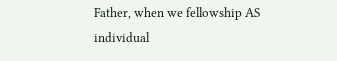Father, when we fellowship AS individual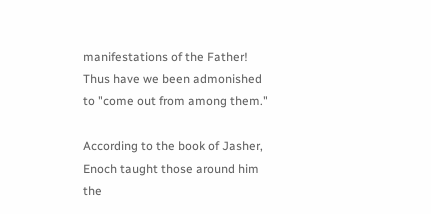manifestations of the Father! Thus have we been admonished to "come out from among them."

According to the book of Jasher, Enoch taught those around him the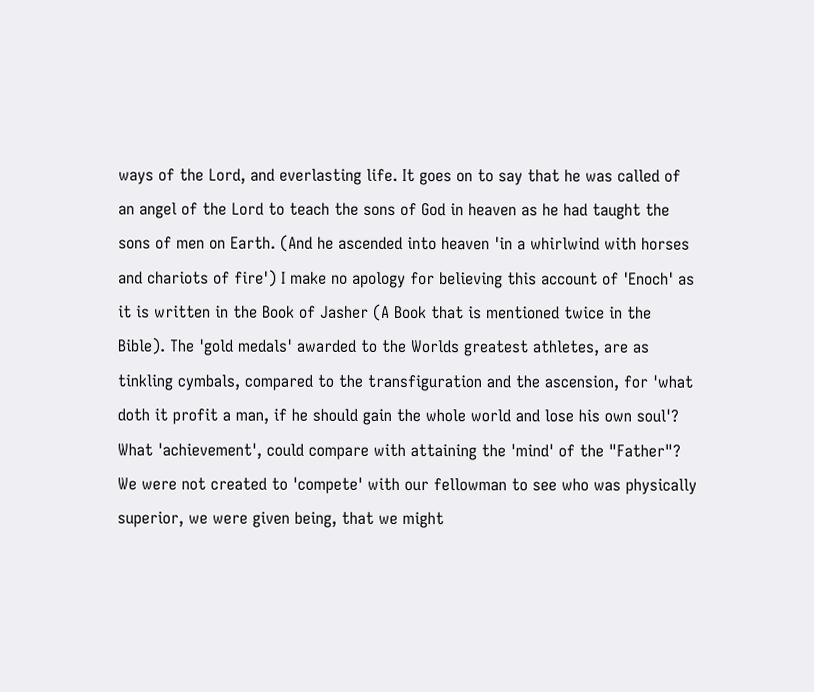ways of the Lord, and everlasting life. It goes on to say that he was called of an angel of the Lord to teach the sons of God in heaven as he had taught the sons of men on Earth. (And he ascended into heaven 'in a whirlwind with horses and chariots of fire') I make no apology for believing this account of 'Enoch' as it is written in the Book of Jasher (A Book that is mentioned twice in the Bible). The 'gold medals' awarded to the Worlds greatest athletes, are as tinkling cymbals, compared to the transfiguration and the ascension, for 'what doth it profit a man, if he should gain the whole world and lose his own soul'? What 'achievement', could compare with attaining the 'mind' of the "Father"? We were not created to 'compete' with our fellowman to see who was physically superior, we were given being, that we might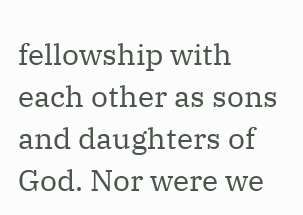fellowship with each other as sons and daughters of God. Nor were we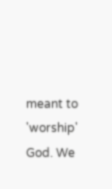meant to 'worship' God. We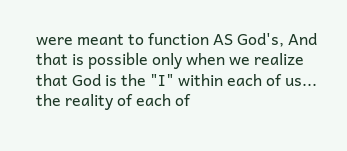were meant to function AS God's, And that is possible only when we realize that God is the "I" within each of us... the reality of each of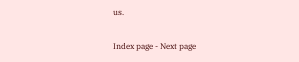us.

Index page - Next page